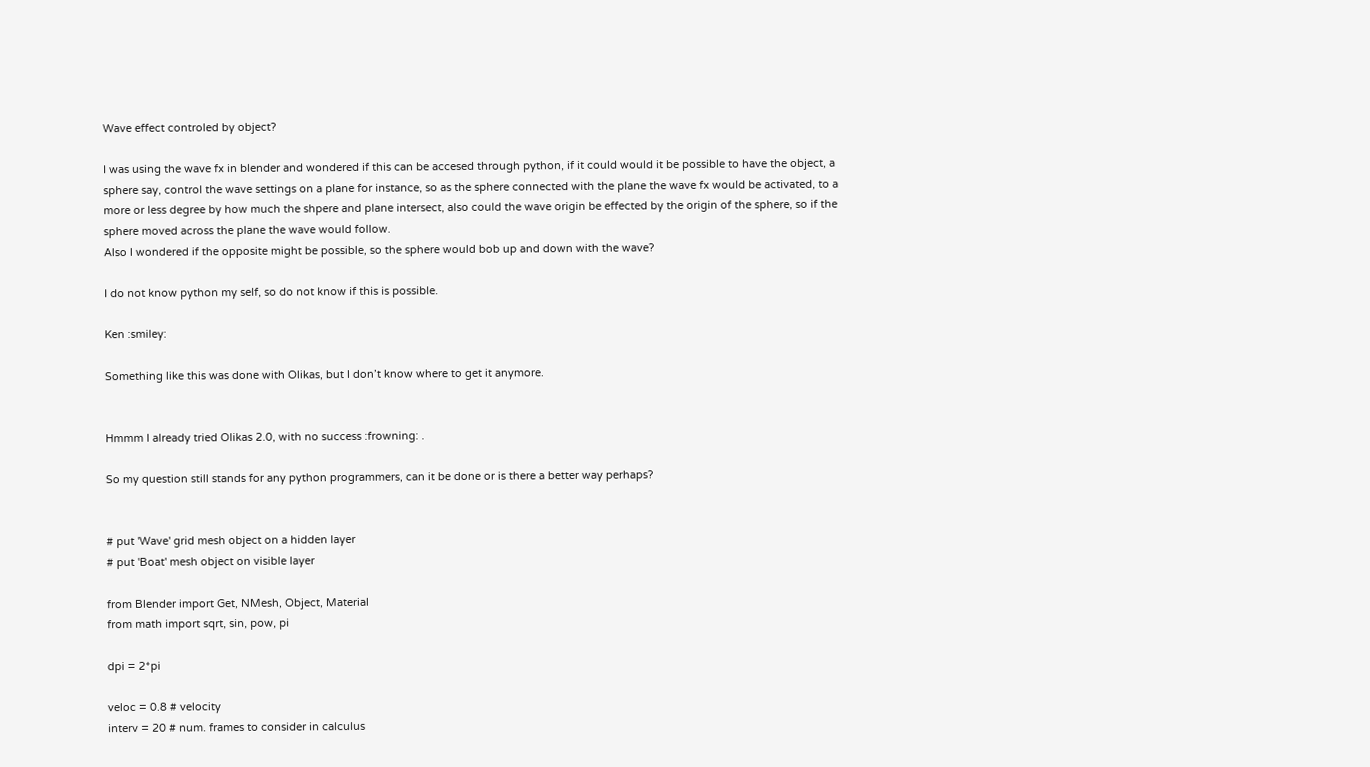Wave effect controled by object?

I was using the wave fx in blender and wondered if this can be accesed through python, if it could would it be possible to have the object, a sphere say, control the wave settings on a plane for instance, so as the sphere connected with the plane the wave fx would be activated, to a more or less degree by how much the shpere and plane intersect, also could the wave origin be effected by the origin of the sphere, so if the sphere moved across the plane the wave would follow.
Also I wondered if the opposite might be possible, so the sphere would bob up and down with the wave?

I do not know python my self, so do not know if this is possible.

Ken :smiley:

Something like this was done with Olikas, but I don’t know where to get it anymore.


Hmmm I already tried Olikas 2.0, with no success :frowning: .

So my question still stands for any python programmers, can it be done or is there a better way perhaps?


# put 'Wave' grid mesh object on a hidden layer
# put 'Boat' mesh object on visible layer

from Blender import Get, NMesh, Object, Material
from math import sqrt, sin, pow, pi

dpi = 2*pi

veloc = 0.8 # velocity
interv = 20 # num. frames to consider in calculus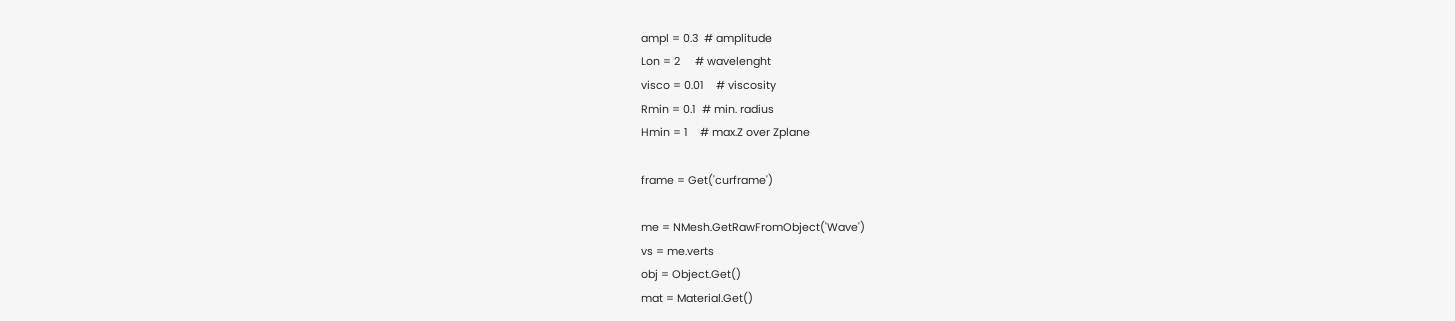ampl = 0.3  # amplitude
Lon = 2     # wavelenght
visco = 0.01    # viscosity
Rmin = 0.1  # min. radius
Hmin = 1    # max.Z over Zplane

frame = Get('curframe')

me = NMesh.GetRawFromObject('Wave')
vs = me.verts
obj = Object.Get()
mat = Material.Get()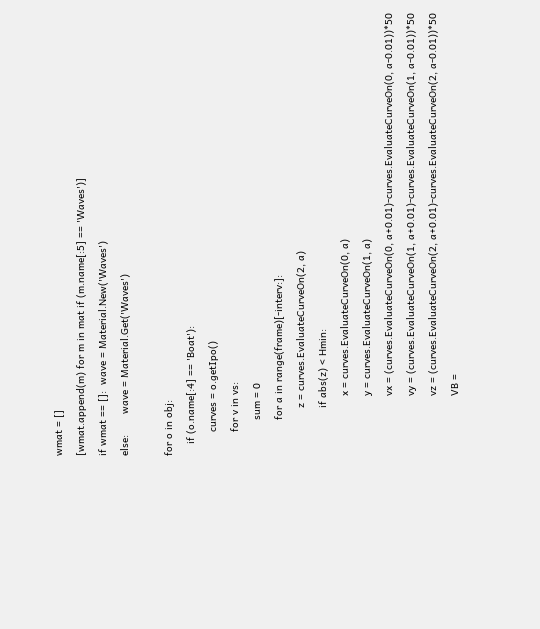wmat = []
[wmat.append(m) for m in mat if (m.name[:5] == 'Waves')]
if wmat == []:  wave = Material.New('Waves')
else:       wave = Material.Get('Waves')

for o in obj:
    if (o.name[:4] == 'Boat'):
        curves = o.getIpo()
        for v in vs:
            sum = 0
            for a in range(frame)[-interv:]:
                z = curves.EvaluateCurveOn(2, a)
                if abs(z) < Hmin:
                    x = curves.EvaluateCurveOn(0, a)
                    y = curves.EvaluateCurveOn(1, a)
                    vx = (curves.EvaluateCurveOn(0, a+0.01)-curves.EvaluateCurveOn(0, a-0.01))*50
                    vy = (curves.EvaluateCurveOn(1, a+0.01)-curves.EvaluateCurveOn(1, a-0.01))*50
                    vz = (curves.EvaluateCurveOn(2, a+0.01)-curves.EvaluateCurveOn(2, a-0.01))*50
                    VB =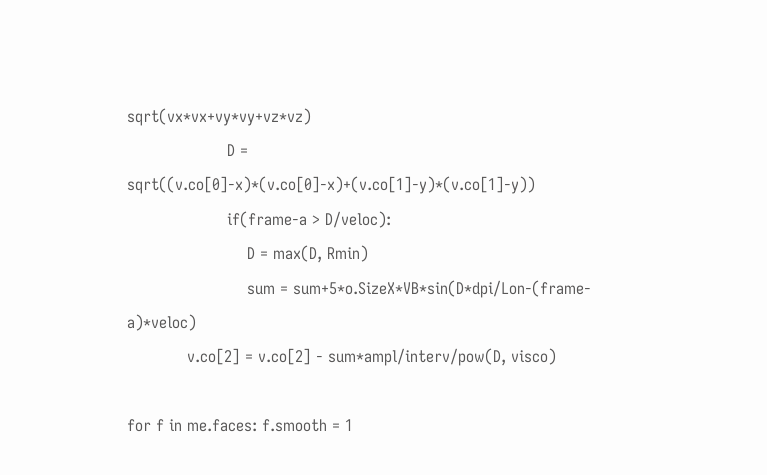sqrt(vx*vx+vy*vy+vz*vz)
                    D = sqrt((v.co[0]-x)*(v.co[0]-x)+(v.co[1]-y)*(v.co[1]-y))
                    if(frame-a > D/veloc):
                        D = max(D, Rmin)
                        sum = sum+5*o.SizeX*VB*sin(D*dpi/Lon-(frame-a)*veloc)
            v.co[2] = v.co[2] - sum*ampl/interv/pow(D, visco)

for f in me.faces: f.smooth = 1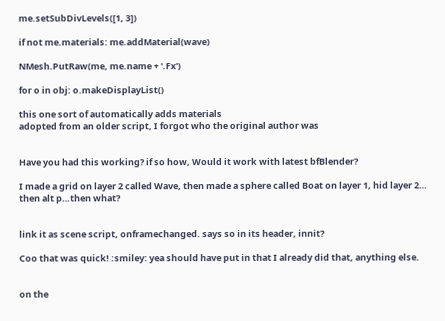me.setSubDivLevels([1, 3])

if not me.materials: me.addMaterial(wave)

NMesh.PutRaw(me, me.name + '.Fx')

for o in obj: o.makeDisplayList()

this one sort of automatically adds materials
adopted from an older script, I forgot who the original author was


Have you had this working? if so how, Would it work with latest bfBlender?

I made a grid on layer 2 called Wave, then made a sphere called Boat on layer 1, hid layer 2… then alt p…then what?


link it as scene script, onframechanged. says so in its header, innit?

Coo that was quick! :smiley: yea should have put in that I already did that, anything else.


on the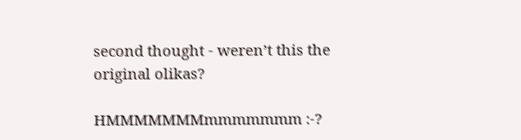second thought - weren’t this the original olikas?

HMMMMMMMmmmmmmm :-?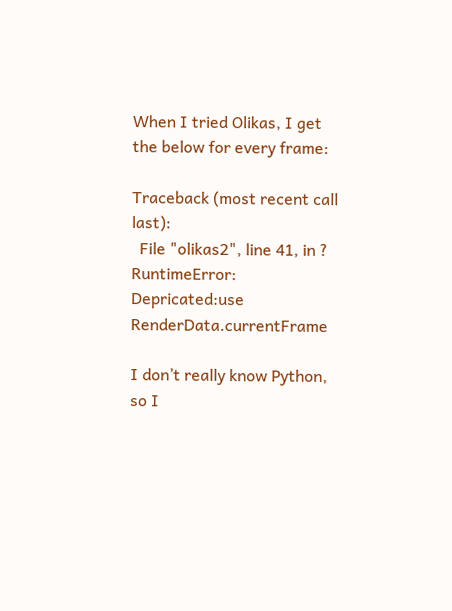When I tried Olikas, I get the below for every frame:

Traceback (most recent call last):
  File "olikas2", line 41, in ?
RuntimeError: Depricated:use RenderData.currentFrame

I don’t really know Python, so I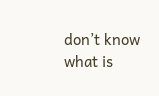don’t know what is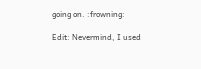going on. :frowning:

Edit: Nevermind, I used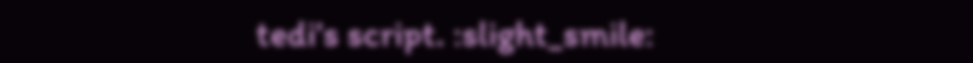tedi’s script. :slight_smile: